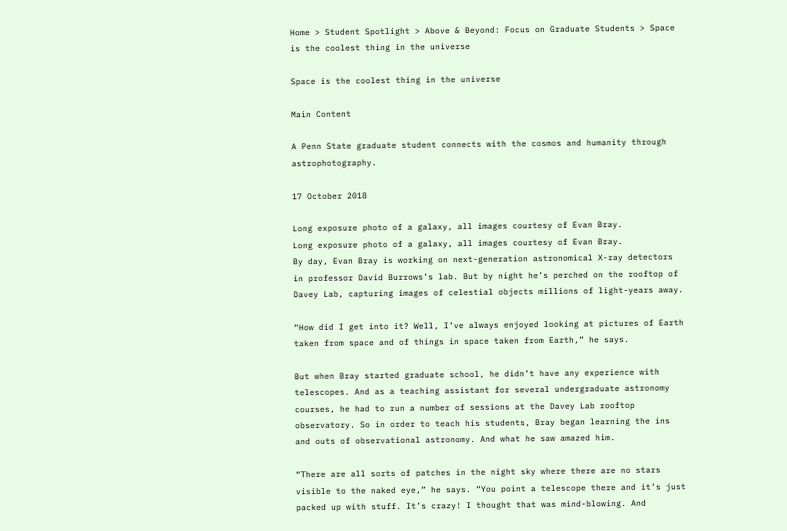Home > Student Spotlight > Above & Beyond: Focus on Graduate Students > Space is the coolest thing in the universe

Space is the coolest thing in the universe

Main Content

A Penn State graduate student connects with the cosmos and humanity through astrophotography.

17 October 2018

Long exposure photo of a galaxy, all images courtesy of Evan Bray.
Long exposure photo of a galaxy, all images courtesy of Evan Bray.
By day, Evan Bray is working on next-generation astronomical X-ray detectors in professor David Burrows’s lab. But by night he’s perched on the rooftop of Davey Lab, capturing images of celestial objects millions of light-years away.

“How did I get into it? Well, I’ve always enjoyed looking at pictures of Earth taken from space and of things in space taken from Earth,” he says.

But when Bray started graduate school, he didn’t have any experience with telescopes. And as a teaching assistant for several undergraduate astronomy courses, he had to run a number of sessions at the Davey Lab rooftop observatory. So in order to teach his students, Bray began learning the ins and outs of observational astronomy. And what he saw amazed him.

“There are all sorts of patches in the night sky where there are no stars visible to the naked eye,” he says. “You point a telescope there and it’s just packed up with stuff. It’s crazy! I thought that was mind-blowing. And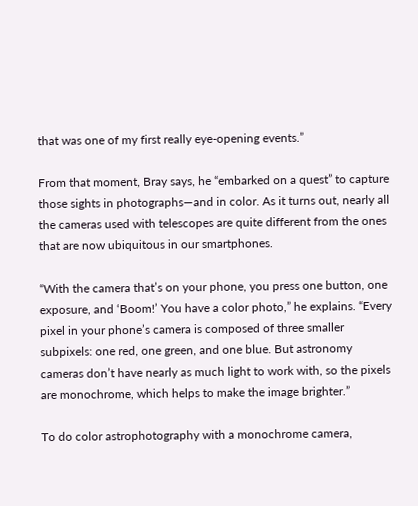that was one of my first really eye-opening events.”

From that moment, Bray says, he “embarked on a quest” to capture those sights in photographs—and in color. As it turns out, nearly all the cameras used with telescopes are quite different from the ones that are now ubiquitous in our smartphones.

“With the camera that’s on your phone, you press one button, one exposure, and ‘Boom!’ You have a color photo,” he explains. “Every pixel in your phone’s camera is composed of three smaller subpixels: one red, one green, and one blue. But astronomy cameras don’t have nearly as much light to work with, so the pixels are monochrome, which helps to make the image brighter.”

To do color astrophotography with a monochrome camera,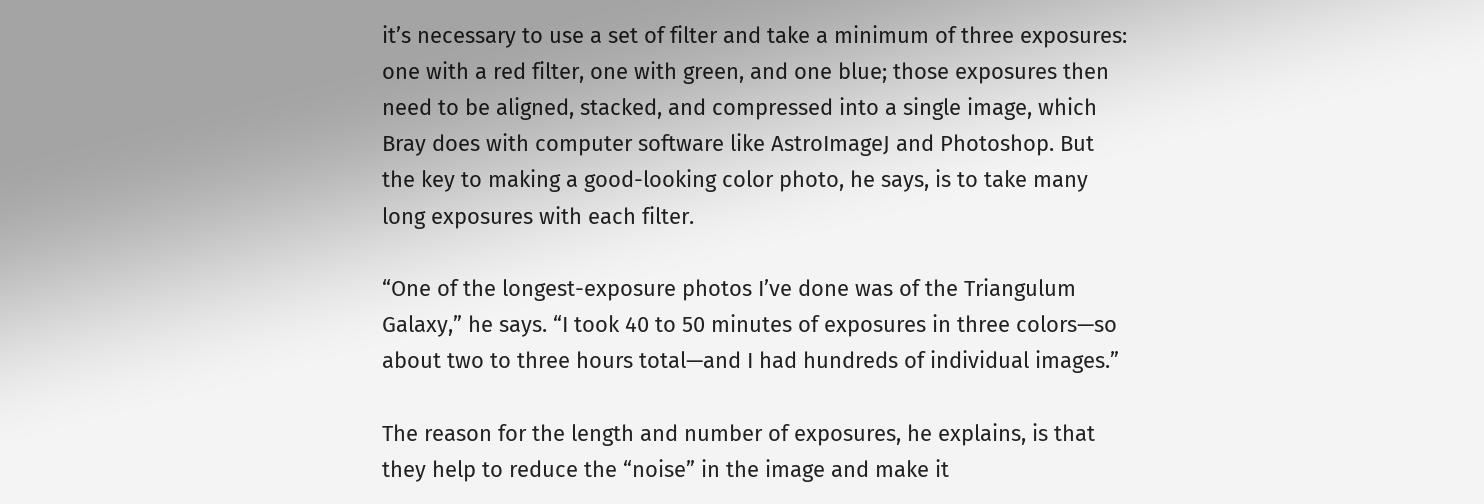it’s necessary to use a set of filter and take a minimum of three exposures: one with a red filter, one with green, and one blue; those exposures then need to be aligned, stacked, and compressed into a single image, which Bray does with computer software like AstroImageJ and Photoshop. But the key to making a good-looking color photo, he says, is to take many long exposures with each filter.

“One of the longest-exposure photos I’ve done was of the Triangulum Galaxy,” he says. “I took 40 to 50 minutes of exposures in three colors—so about two to three hours total—and I had hundreds of individual images.”

The reason for the length and number of exposures, he explains, is that they help to reduce the “noise” in the image and make it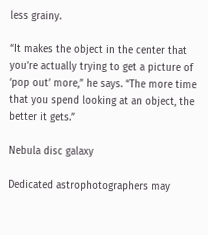less grainy.

“It makes the object in the center that you’re actually trying to get a picture of ‘pop out’ more,” he says. “The more time that you spend looking at an object, the better it gets.”

Nebula disc galaxy

Dedicated astrophotographers may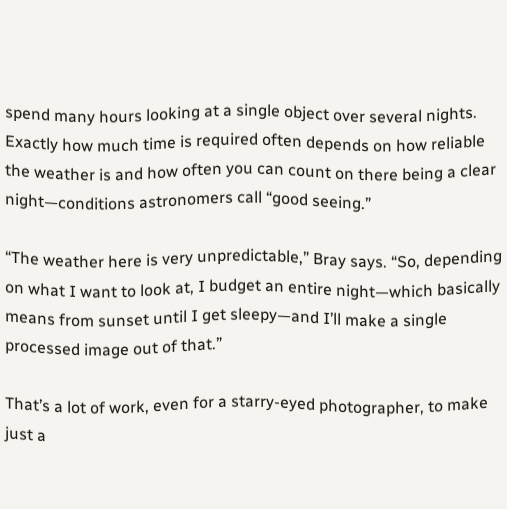spend many hours looking at a single object over several nights. Exactly how much time is required often depends on how reliable the weather is and how often you can count on there being a clear night—conditions astronomers call “good seeing.”

“The weather here is very unpredictable,” Bray says. “So, depending on what I want to look at, I budget an entire night—which basically means from sunset until I get sleepy—and I’ll make a single processed image out of that.”

That’s a lot of work, even for a starry-eyed photographer, to make just a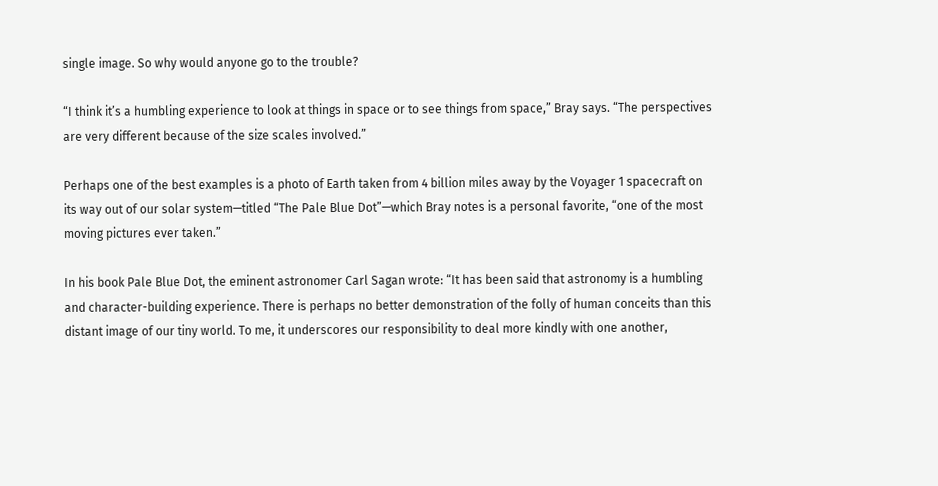single image. So why would anyone go to the trouble?

“I think it’s a humbling experience to look at things in space or to see things from space,” Bray says. “The perspectives are very different because of the size scales involved.”

Perhaps one of the best examples is a photo of Earth taken from 4 billion miles away by the Voyager 1 spacecraft on its way out of our solar system—titled “The Pale Blue Dot”—which Bray notes is a personal favorite, “one of the most moving pictures ever taken.”

In his book Pale Blue Dot, the eminent astronomer Carl Sagan wrote: “It has been said that astronomy is a humbling and character-building experience. There is perhaps no better demonstration of the folly of human conceits than this distant image of our tiny world. To me, it underscores our responsibility to deal more kindly with one another,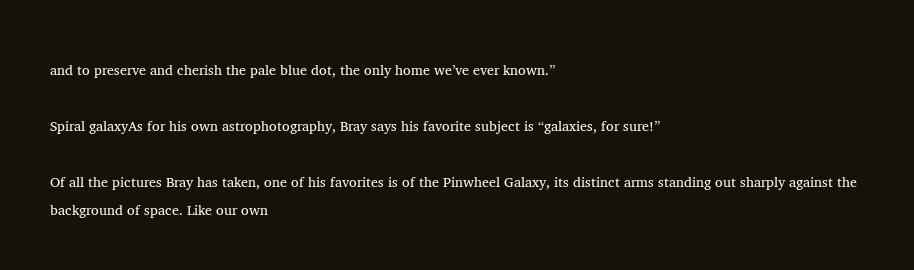and to preserve and cherish the pale blue dot, the only home we’ve ever known.”

Spiral galaxyAs for his own astrophotography, Bray says his favorite subject is “galaxies, for sure!”

Of all the pictures Bray has taken, one of his favorites is of the Pinwheel Galaxy, its distinct arms standing out sharply against the background of space. Like our own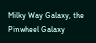Milky Way Galaxy, the Pinwheel Galaxy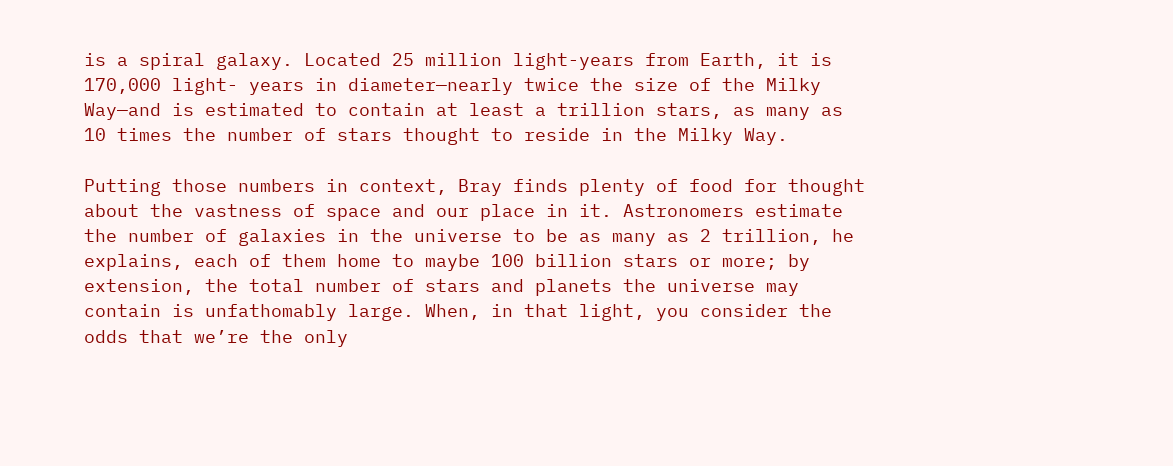is a spiral galaxy. Located 25 million light-years from Earth, it is 170,000 light- years in diameter—nearly twice the size of the Milky Way—and is estimated to contain at least a trillion stars, as many as 10 times the number of stars thought to reside in the Milky Way.

Putting those numbers in context, Bray finds plenty of food for thought about the vastness of space and our place in it. Astronomers estimate the number of galaxies in the universe to be as many as 2 trillion, he explains, each of them home to maybe 100 billion stars or more; by extension, the total number of stars and planets the universe may contain is unfathomably large. When, in that light, you consider the odds that we’re the only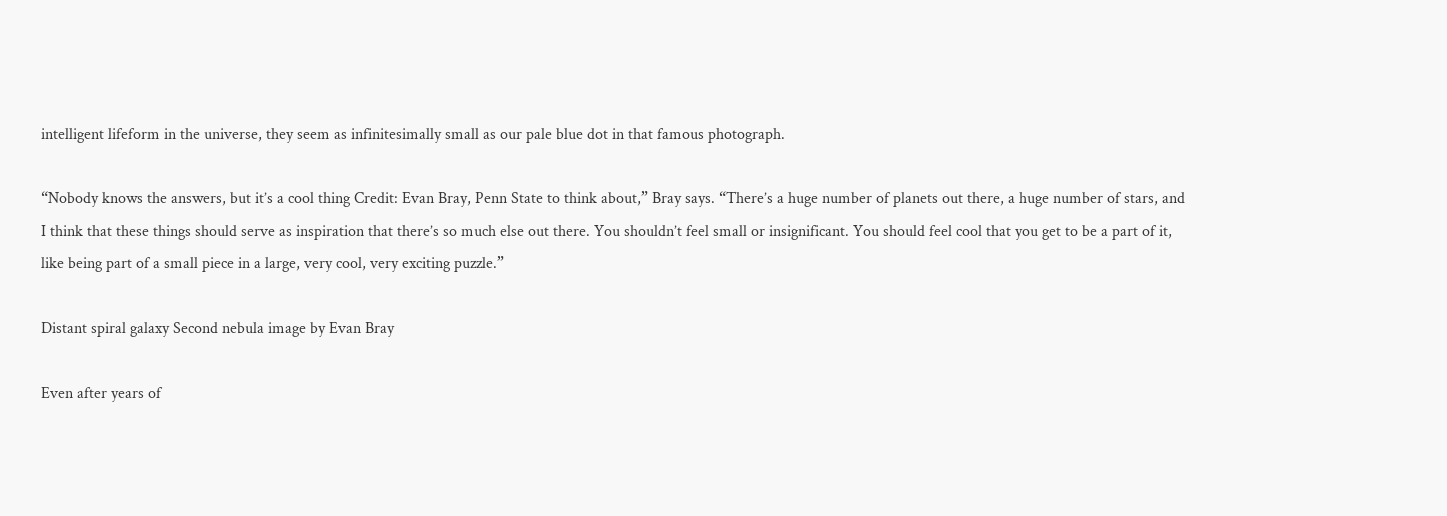intelligent lifeform in the universe, they seem as infinitesimally small as our pale blue dot in that famous photograph.

“Nobody knows the answers, but it’s a cool thing Credit: Evan Bray, Penn State to think about,” Bray says. “There’s a huge number of planets out there, a huge number of stars, and I think that these things should serve as inspiration that there’s so much else out there. You shouldn’t feel small or insignificant. You should feel cool that you get to be a part of it, like being part of a small piece in a large, very cool, very exciting puzzle.”

Distant spiral galaxy Second nebula image by Evan Bray

Even after years of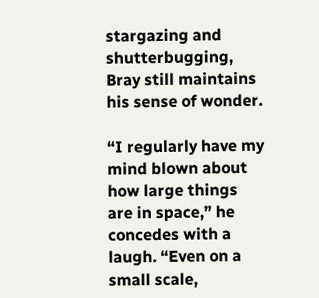stargazing and shutterbugging, Bray still maintains his sense of wonder.

“I regularly have my mind blown about how large things are in space,” he concedes with a laugh. “Even on a small scale,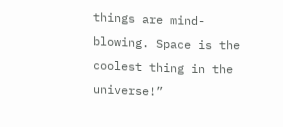things are mind- blowing. Space is the coolest thing in the universe!”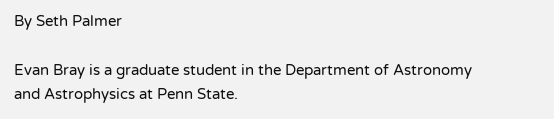By Seth Palmer

Evan Bray is a graduate student in the Department of Astronomy and Astrophysics at Penn State.